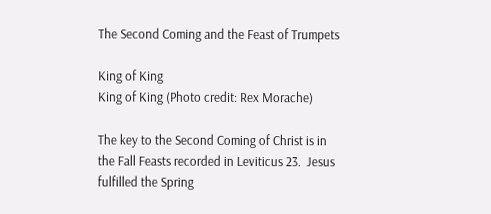The Second Coming and the Feast of Trumpets

King of King
King of King (Photo credit: Rex Morache)

The key to the Second Coming of Christ is in the Fall Feasts recorded in Leviticus 23.  Jesus fulfilled the Spring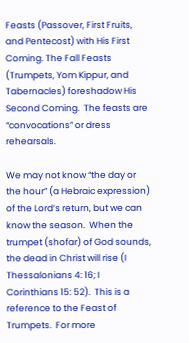Feasts (Passover, First Fruits, and Pentecost) with His First Coming. The Fall Feasts (Trumpets, Yom Kippur, and Tabernacles) foreshadow His Second Coming.  The feasts are “convocations” or dress rehearsals.

We may not know “the day or the hour” (a Hebraic expression) of the Lord’s return, but we can know the season.  When the trumpet (shofar) of God sounds, the dead in Christ will rise (I Thessalonians 4: 16; I Corinthians 15: 52).  This is a reference to the Feast of Trumpets.  For more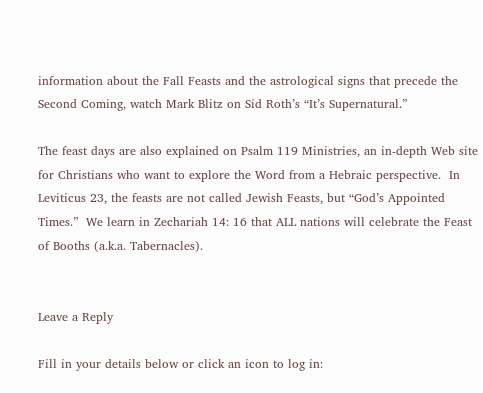information about the Fall Feasts and the astrological signs that precede the Second Coming, watch Mark Blitz on Sid Roth’s “It’s Supernatural.”

The feast days are also explained on Psalm 119 Ministries, an in-depth Web site for Christians who want to explore the Word from a Hebraic perspective.  In Leviticus 23, the feasts are not called Jewish Feasts, but “God’s Appointed Times.”  We learn in Zechariah 14: 16 that ALL nations will celebrate the Feast of Booths (a.k.a. Tabernacles).


Leave a Reply

Fill in your details below or click an icon to log in: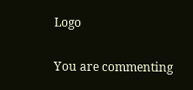Logo

You are commenting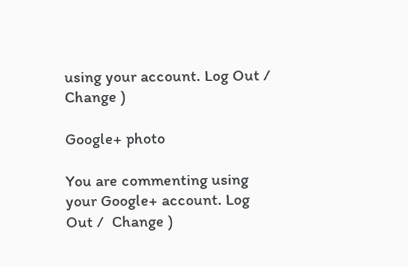using your account. Log Out /  Change )

Google+ photo

You are commenting using your Google+ account. Log Out /  Change )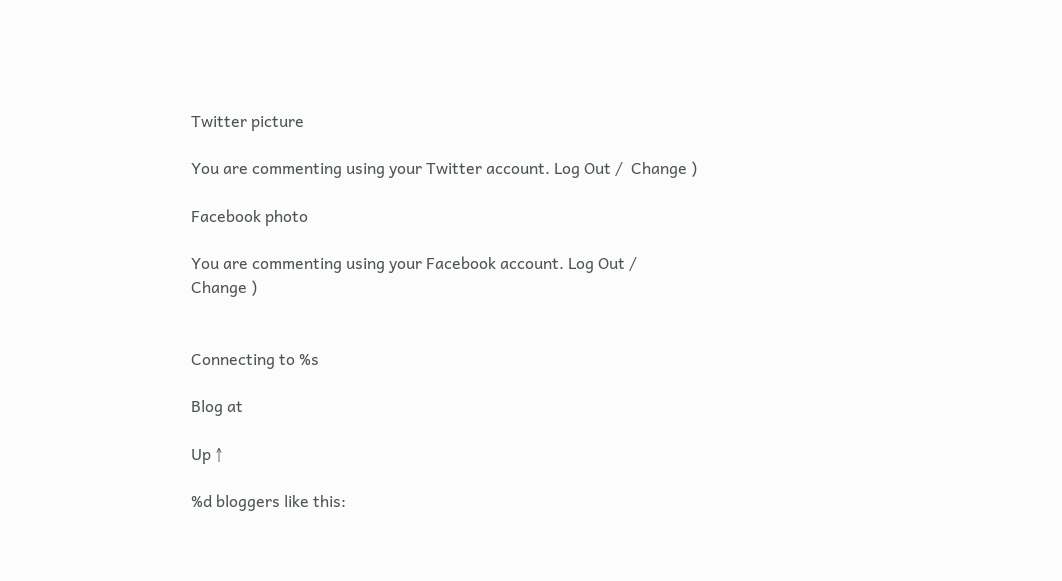Twitter picture

You are commenting using your Twitter account. Log Out /  Change )

Facebook photo

You are commenting using your Facebook account. Log Out /  Change )


Connecting to %s

Blog at

Up ↑

%d bloggers like this: